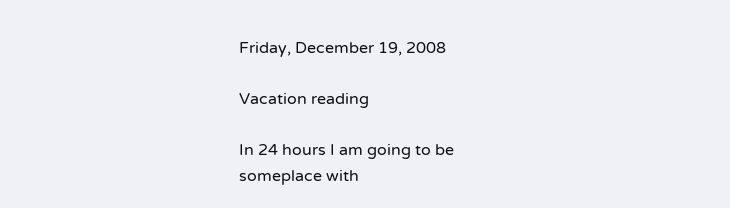Friday, December 19, 2008

Vacation reading

In 24 hours I am going to be someplace with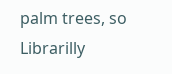palm trees, so Librarilly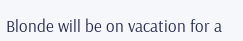Blonde will be on vacation for a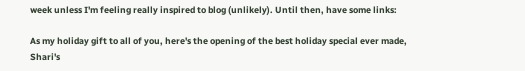week unless I'm feeling really inspired to blog (unlikely). Until then, have some links:

As my holiday gift to all of you, here's the opening of the best holiday special ever made, Shari's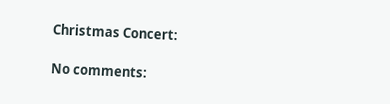Christmas Concert:

No comments: